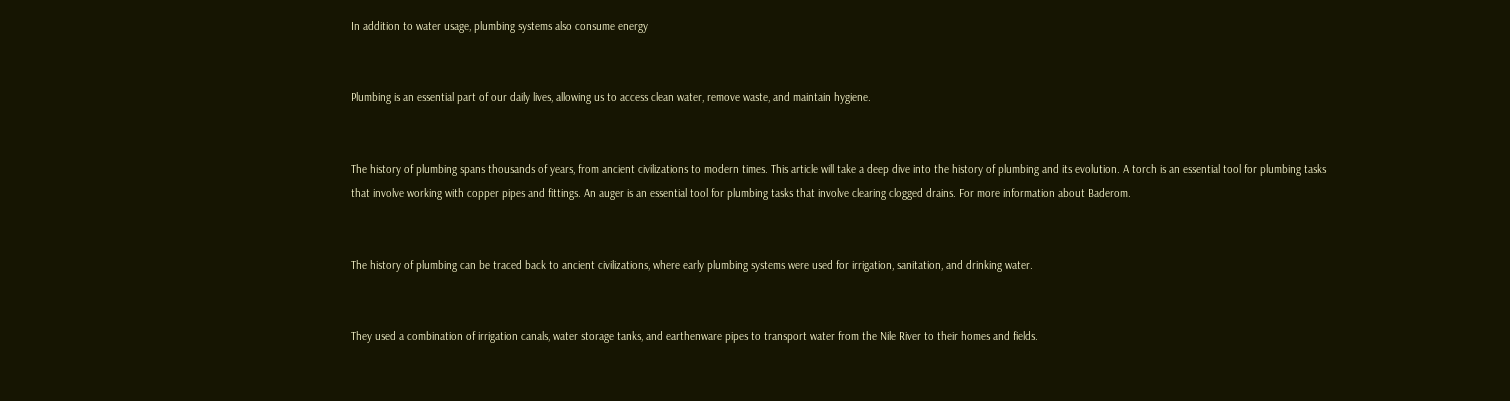In addition to water usage, plumbing systems also consume energy


Plumbing is an essential part of our daily lives, allowing us to access clean water, remove waste, and maintain hygiene.


The history of plumbing spans thousands of years, from ancient civilizations to modern times. This article will take a deep dive into the history of plumbing and its evolution. A torch is an essential tool for plumbing tasks that involve working with copper pipes and fittings. An auger is an essential tool for plumbing tasks that involve clearing clogged drains. For more information about Baderom.


The history of plumbing can be traced back to ancient civilizations, where early plumbing systems were used for irrigation, sanitation, and drinking water.


They used a combination of irrigation canals, water storage tanks, and earthenware pipes to transport water from the Nile River to their homes and fields.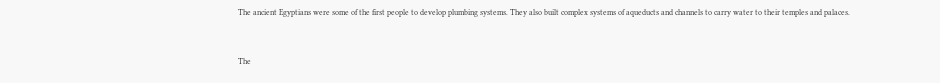The ancient Egyptians were some of the first people to develop plumbing systems. They also built complex systems of aqueducts and channels to carry water to their temples and palaces.


The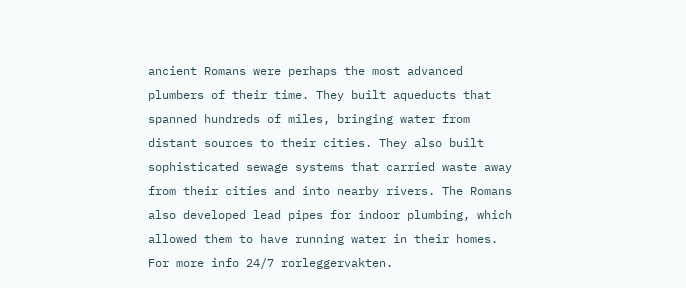ancient Romans were perhaps the most advanced plumbers of their time. They built aqueducts that spanned hundreds of miles, bringing water from distant sources to their cities. They also built sophisticated sewage systems that carried waste away from their cities and into nearby rivers. The Romans also developed lead pipes for indoor plumbing, which allowed them to have running water in their homes. For more info 24/7 rorleggervakten.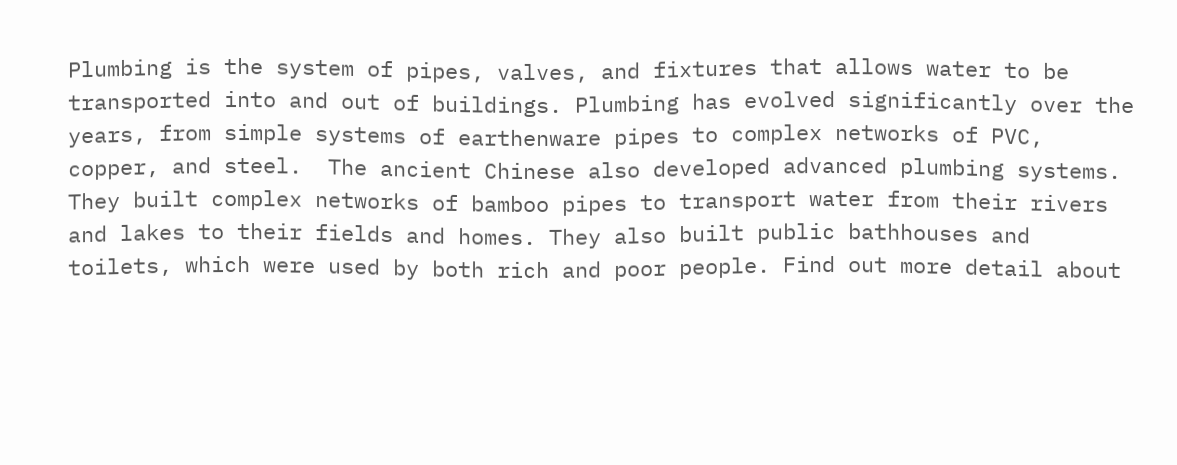Plumbing is the system of pipes, valves, and fixtures that allows water to be transported into and out of buildings. Plumbing has evolved significantly over the years, from simple systems of earthenware pipes to complex networks of PVC, copper, and steel.  The ancient Chinese also developed advanced plumbing systems. They built complex networks of bamboo pipes to transport water from their rivers and lakes to their fields and homes. They also built public bathhouses and toilets, which were used by both rich and poor people. Find out more detail about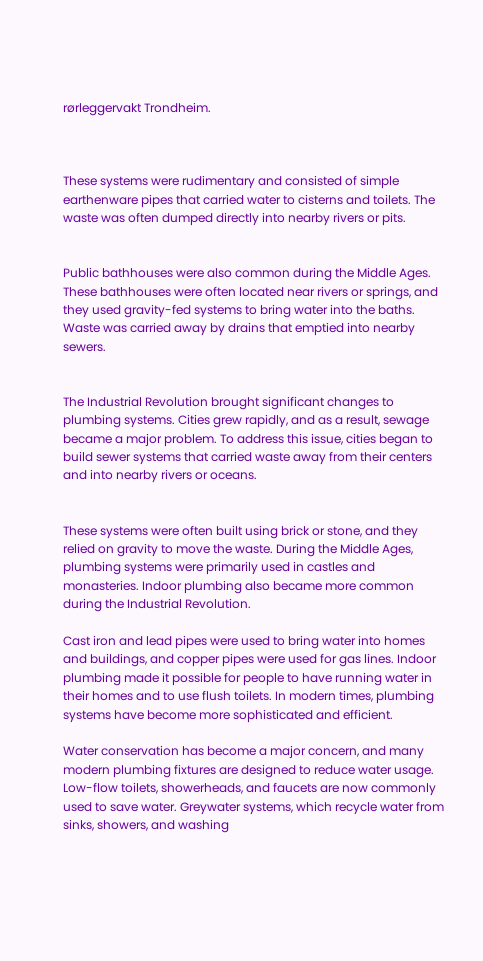rørleggervakt Trondheim.



These systems were rudimentary and consisted of simple earthenware pipes that carried water to cisterns and toilets. The waste was often dumped directly into nearby rivers or pits.


Public bathhouses were also common during the Middle Ages. These bathhouses were often located near rivers or springs, and they used gravity-fed systems to bring water into the baths. Waste was carried away by drains that emptied into nearby sewers.


The Industrial Revolution brought significant changes to plumbing systems. Cities grew rapidly, and as a result, sewage became a major problem. To address this issue, cities began to build sewer systems that carried waste away from their centers and into nearby rivers or oceans.


These systems were often built using brick or stone, and they relied on gravity to move the waste. During the Middle Ages, plumbing systems were primarily used in castles and monasteries. Indoor plumbing also became more common during the Industrial Revolution.

Cast iron and lead pipes were used to bring water into homes and buildings, and copper pipes were used for gas lines. Indoor plumbing made it possible for people to have running water in their homes and to use flush toilets. In modern times, plumbing systems have become more sophisticated and efficient.

Water conservation has become a major concern, and many modern plumbing fixtures are designed to reduce water usage. Low-flow toilets, showerheads, and faucets are now commonly used to save water. Greywater systems, which recycle water from sinks, showers, and washing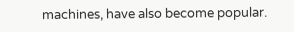machines, have also become popular.